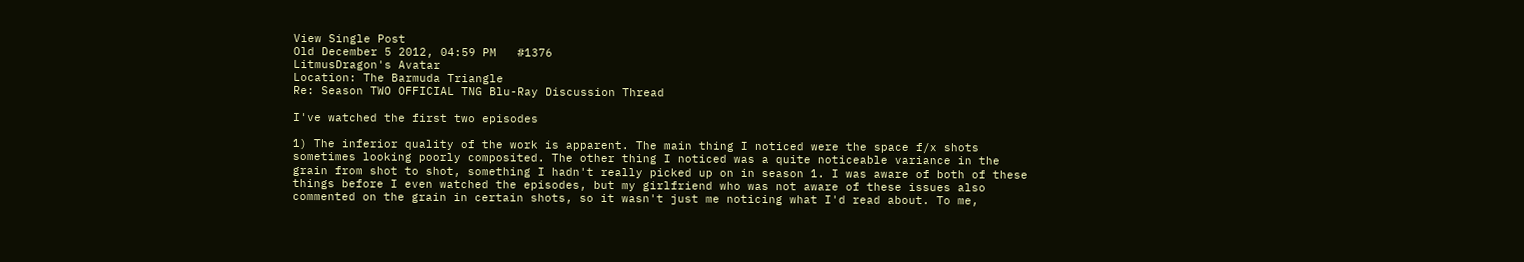View Single Post
Old December 5 2012, 04:59 PM   #1376
LitmusDragon's Avatar
Location: The Barmuda Triangle
Re: Season TWO OFFICIAL TNG Blu-Ray Discussion Thread

I've watched the first two episodes

1) The inferior quality of the work is apparent. The main thing I noticed were the space f/x shots sometimes looking poorly composited. The other thing I noticed was a quite noticeable variance in the grain from shot to shot, something I hadn't really picked up on in season 1. I was aware of both of these things before I even watched the episodes, but my girlfriend who was not aware of these issues also commented on the grain in certain shots, so it wasn't just me noticing what I'd read about. To me,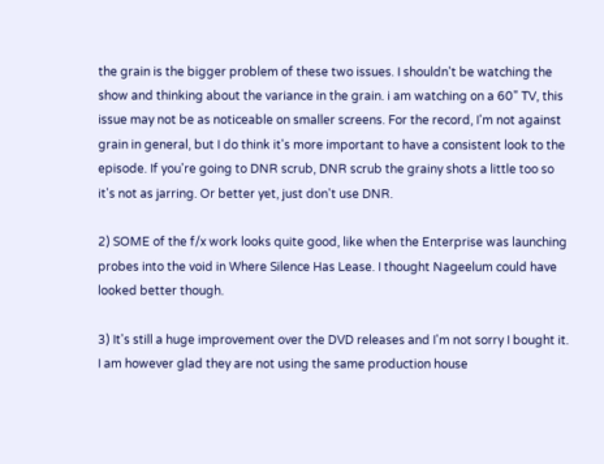the grain is the bigger problem of these two issues. I shouldn't be watching the show and thinking about the variance in the grain. i am watching on a 60" TV, this issue may not be as noticeable on smaller screens. For the record, I'm not against grain in general, but I do think it's more important to have a consistent look to the episode. If you're going to DNR scrub, DNR scrub the grainy shots a little too so it's not as jarring. Or better yet, just don't use DNR.

2) SOME of the f/x work looks quite good, like when the Enterprise was launching probes into the void in Where Silence Has Lease. I thought Nageelum could have looked better though.

3) It's still a huge improvement over the DVD releases and I'm not sorry I bought it. I am however glad they are not using the same production house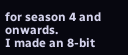for season 4 and onwards.
I made an 8-bit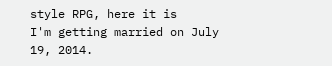style RPG, here it is
I'm getting married on July 19, 2014.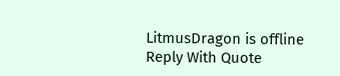LitmusDragon is offline   Reply With Quote